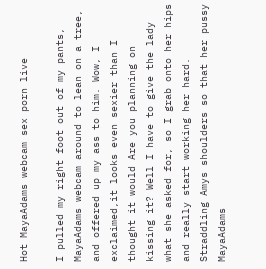Hot MayaAdams webcam sex porn live

I pulled my right foot out of my pants, MayaAdams webcam around to lean on a tree, and offered up my ass to him. Wow, I exclaimed,it looks even sexier than I thought it would Are you planning on kissing it? Well I have to give the lady what she asked for, so I grab onto her hips and really start working her hard. Straddling Amys shoulders so that her pussy MayaAdams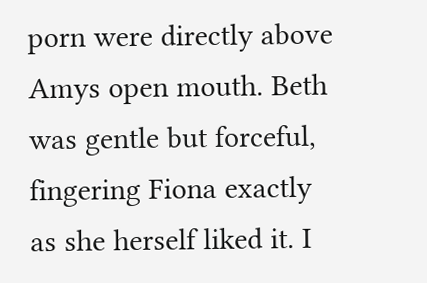porn were directly above Amys open mouth. Beth was gentle but forceful, fingering Fiona exactly as she herself liked it. I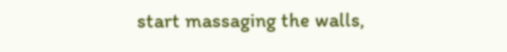start massaging the walls,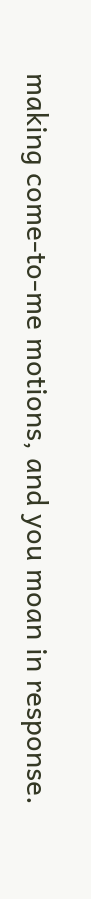making come-to-me motions, and you moan in response.